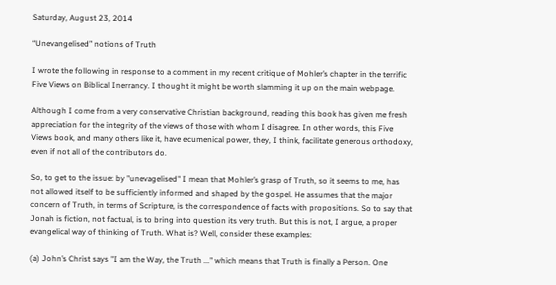Saturday, August 23, 2014

“Unevangelised” notions of Truth

I wrote the following in response to a comment in my recent critique of Mohler’s chapter in the terrific Five Views on Biblical Inerrancy. I thought it might be worth slamming it up on the main webpage.

Although I come from a very conservative Christian background, reading this book has given me fresh appreciation for the integrity of the views of those with whom I disagree. In other words, this Five Views book, and many others like it, have ecumenical power, they, I think, facilitate generous orthodoxy, even if not all of the contributors do.

So, to get to the issue: by "unevagelised" I mean that Mohler’s grasp of Truth, so it seems to me, has not allowed itself to be sufficiently informed and shaped by the gospel. He assumes that the major concern of Truth, in terms of Scripture, is the correspondence of facts with propositions. So to say that Jonah is fiction, not factual, is to bring into question its very truth. But this is not, I argue, a proper evangelical way of thinking of Truth. What is? Well, consider these examples:

(a) John’s Christ says "I am the Way, the Truth ..." which means that Truth is finally a Person. One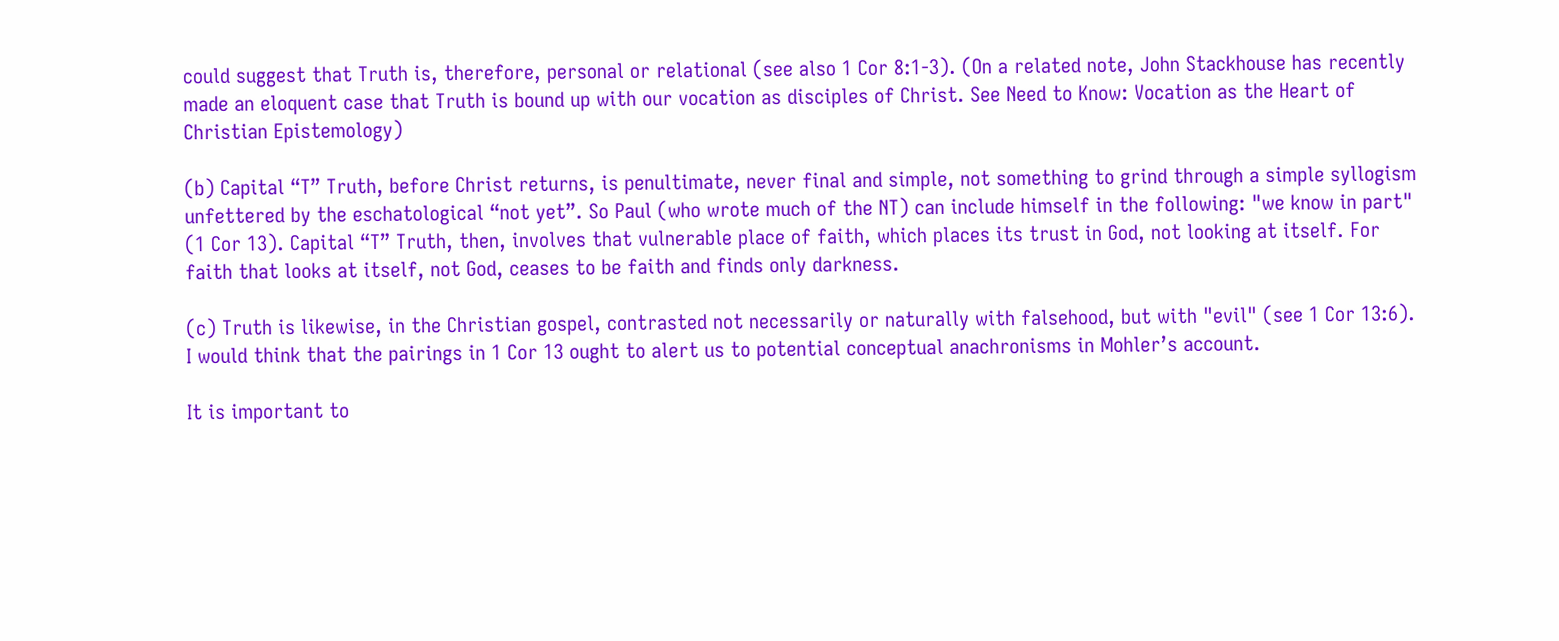could suggest that Truth is, therefore, personal or relational (see also 1 Cor 8:1-3). (On a related note, John Stackhouse has recently made an eloquent case that Truth is bound up with our vocation as disciples of Christ. See Need to Know: Vocation as the Heart of Christian Epistemology)

(b) Capital “T” Truth, before Christ returns, is penultimate, never final and simple, not something to grind through a simple syllogism unfettered by the eschatological “not yet”. So Paul (who wrote much of the NT) can include himself in the following: "we know in part" (1 Cor 13). Capital “T” Truth, then, involves that vulnerable place of faith, which places its trust in God, not looking at itself. For faith that looks at itself, not God, ceases to be faith and finds only darkness.

(c) Truth is likewise, in the Christian gospel, contrasted not necessarily or naturally with falsehood, but with "evil" (see 1 Cor 13:6). I would think that the pairings in 1 Cor 13 ought to alert us to potential conceptual anachronisms in Mohler’s account.

It is important to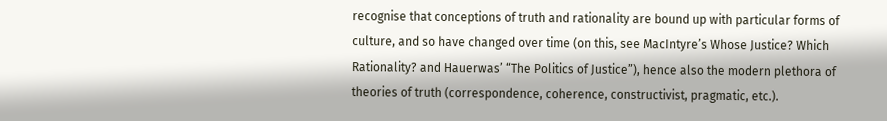recognise that conceptions of truth and rationality are bound up with particular forms of culture, and so have changed over time (on this, see MacIntyre’s Whose Justice? Which Rationality? and Hauerwas’ “The Politics of Justice”), hence also the modern plethora of theories of truth (correspondence, coherence, constructivist, pragmatic, etc.).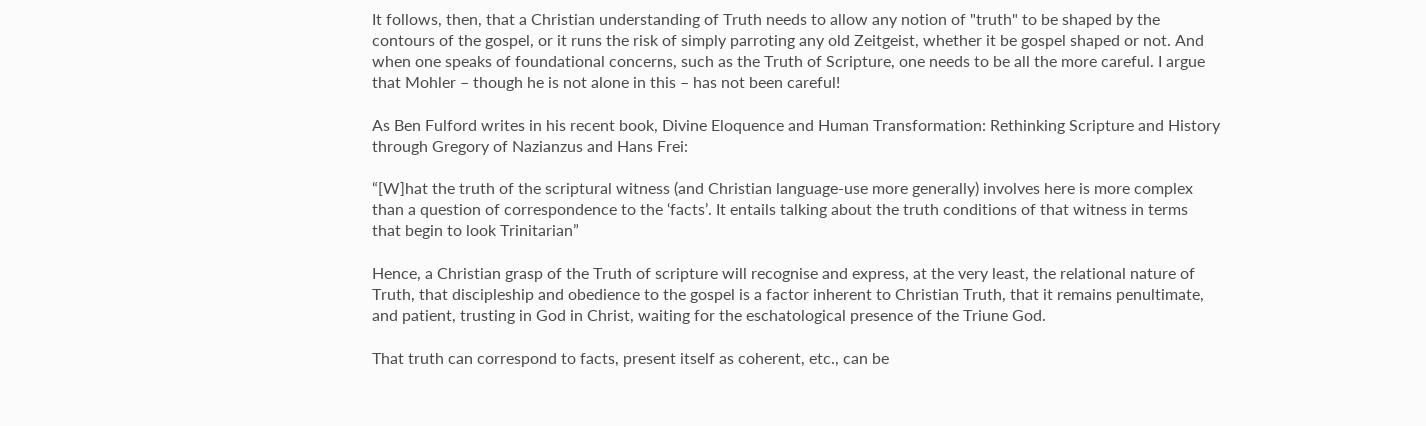It follows, then, that a Christian understanding of Truth needs to allow any notion of "truth" to be shaped by the contours of the gospel, or it runs the risk of simply parroting any old Zeitgeist, whether it be gospel shaped or not. And when one speaks of foundational concerns, such as the Truth of Scripture, one needs to be all the more careful. I argue that Mohler – though he is not alone in this – has not been careful!

As Ben Fulford writes in his recent book, Divine Eloquence and Human Transformation: Rethinking Scripture and History through Gregory of Nazianzus and Hans Frei:

“[W]hat the truth of the scriptural witness (and Christian language-use more generally) involves here is more complex than a question of correspondence to the ‘facts’. It entails talking about the truth conditions of that witness in terms that begin to look Trinitarian”

Hence, a Christian grasp of the Truth of scripture will recognise and express, at the very least, the relational nature of Truth, that discipleship and obedience to the gospel is a factor inherent to Christian Truth, that it remains penultimate, and patient, trusting in God in Christ, waiting for the eschatological presence of the Triune God.

That truth can correspond to facts, present itself as coherent, etc., can be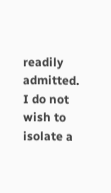readily admitted. I do not wish to isolate a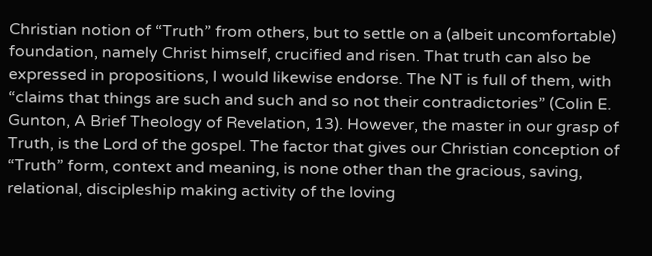Christian notion of “Truth” from others, but to settle on a (albeit uncomfortable) foundation, namely Christ himself, crucified and risen. That truth can also be expressed in propositions, I would likewise endorse. The NT is full of them, with “claims that things are such and such and so not their contradictories” (Colin E. Gunton, A Brief Theology of Revelation, 13). However, the master in our grasp of Truth, is the Lord of the gospel. The factor that gives our Christian conception of “Truth” form, context and meaning, is none other than the gracious, saving, relational, discipleship making activity of the loving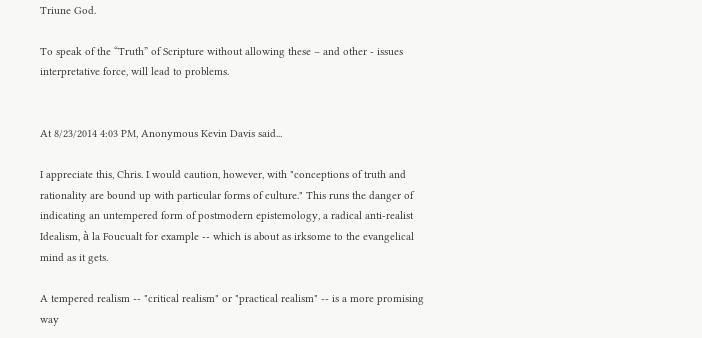Triune God.

To speak of the “Truth” of Scripture without allowing these – and other - issues interpretative force, will lead to problems.


At 8/23/2014 4:03 PM, Anonymous Kevin Davis said...

I appreciate this, Chris. I would caution, however, with "conceptions of truth and rationality are bound up with particular forms of culture." This runs the danger of indicating an untempered form of postmodern epistemology, a radical anti-realist Idealism, à la Foucualt for example -- which is about as irksome to the evangelical mind as it gets.

A tempered realism -- "critical realism" or "practical realism" -- is a more promising way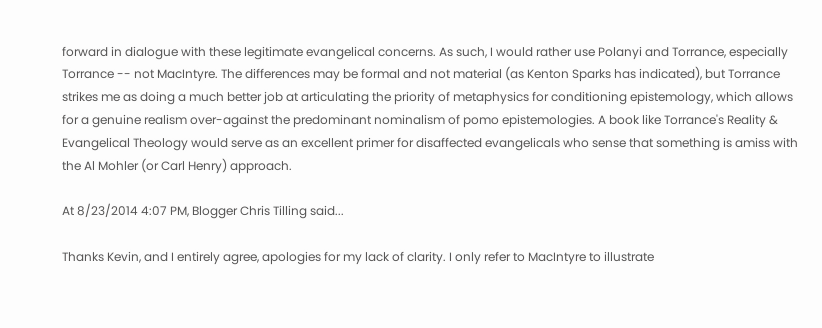forward in dialogue with these legitimate evangelical concerns. As such, I would rather use Polanyi and Torrance, especially Torrance -- not MacIntyre. The differences may be formal and not material (as Kenton Sparks has indicated), but Torrance strikes me as doing a much better job at articulating the priority of metaphysics for conditioning epistemology, which allows for a genuine realism over-against the predominant nominalism of pomo epistemologies. A book like Torrance's Reality & Evangelical Theology would serve as an excellent primer for disaffected evangelicals who sense that something is amiss with the Al Mohler (or Carl Henry) approach.

At 8/23/2014 4:07 PM, Blogger Chris Tilling said...

Thanks Kevin, and I entirely agree, apologies for my lack of clarity. I only refer to MacIntyre to illustrate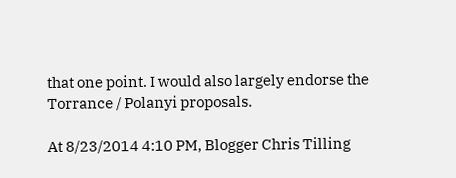that one point. I would also largely endorse the Torrance / Polanyi proposals.

At 8/23/2014 4:10 PM, Blogger Chris Tilling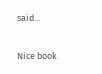said...

Nice book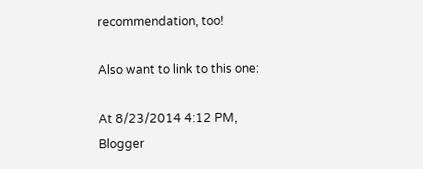recommendation, too!

Also want to link to this one:

At 8/23/2014 4:12 PM, Blogger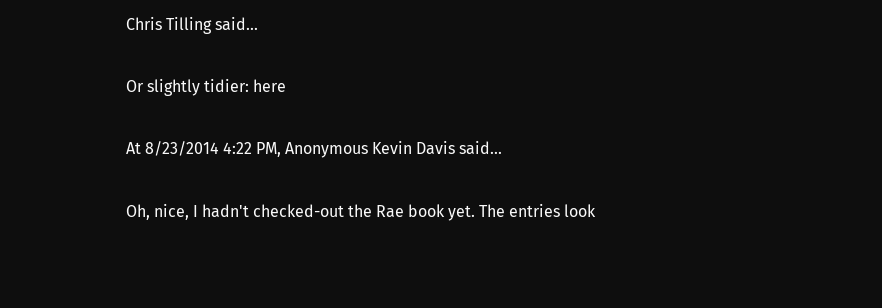Chris Tilling said...

Or slightly tidier: here

At 8/23/2014 4:22 PM, Anonymous Kevin Davis said...

Oh, nice, I hadn't checked-out the Rae book yet. The entries look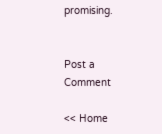promising.


Post a Comment

<< Home